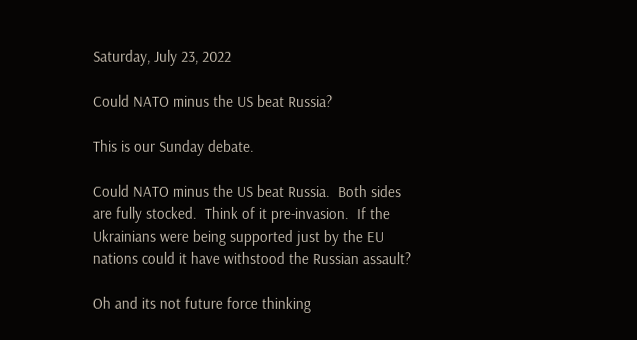Saturday, July 23, 2022

Could NATO minus the US beat Russia?

This is our Sunday debate.

Could NATO minus the US beat Russia.  Both sides are fully stocked.  Think of it pre-invasion.  If the Ukrainians were being supported just by the EU nations could it have withstood the Russian assault?

Oh and its not future force thinking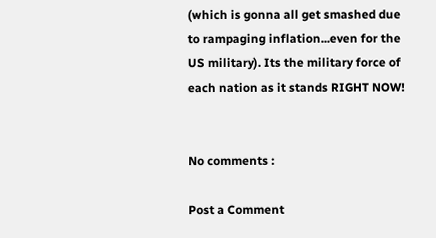(which is gonna all get smashed due to rampaging inflation...even for the US military). Its the military force of each nation as it stands RIGHT NOW!


No comments :

Post a Comment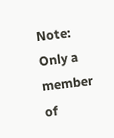Note: Only a member of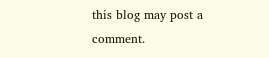this blog may post a comment.